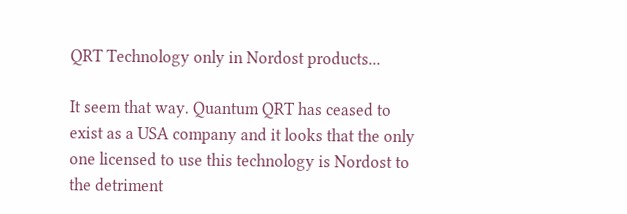QRT Technology only in Nordost products...

It seem that way. Quantum QRT has ceased to exist as a USA company and it looks that the only one licensed to use this technology is Nordost to the detriment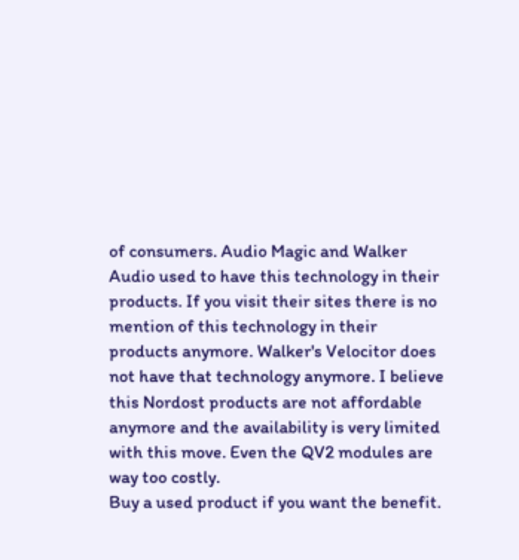of consumers. Audio Magic and Walker Audio used to have this technology in their products. If you visit their sites there is no mention of this technology in their products anymore. Walker's Velocitor does not have that technology anymore. I believe this Nordost products are not affordable anymore and the availability is very limited with this move. Even the QV2 modules are way too costly.
Buy a used product if you want the benefit.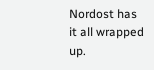Nordost has it all wrapped up.